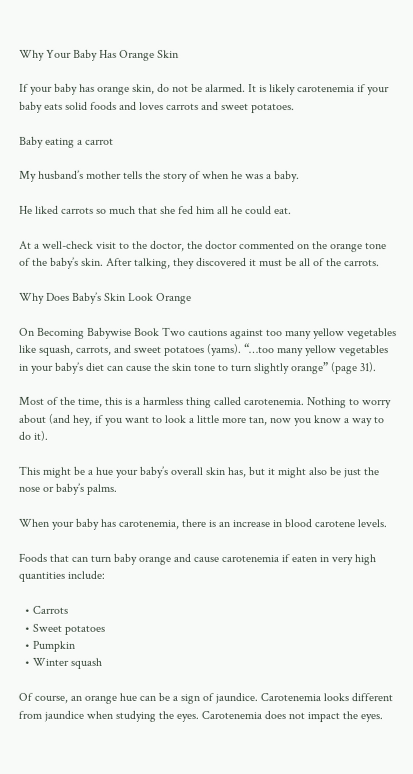Why Your Baby Has Orange Skin

If your baby has orange skin, do not be alarmed. It is likely carotenemia if your baby eats solid foods and loves carrots and sweet potatoes.

Baby eating a carrot

My husband’s mother tells the story of when he was a baby.

He liked carrots so much that she fed him all he could eat.

At a well-check visit to the doctor, the doctor commented on the orange tone of the baby’s skin. After talking, they discovered it must be all of the carrots.

Why Does Baby’s Skin Look Orange

On Becoming Babywise Book Two cautions against too many yellow vegetables like squash, carrots, and sweet potatoes (yams). “…too many yellow vegetables in your baby’s diet can cause the skin tone to turn slightly orange” (page 31).

Most of the time, this is a harmless thing called carotenemia. Nothing to worry about (and hey, if you want to look a little more tan, now you know a way to do it).

This might be a hue your baby’s overall skin has, but it might also be just the nose or baby’s palms.

When your baby has carotenemia, there is an increase in blood carotene levels.

Foods that can turn baby orange and cause carotenemia if eaten in very high quantities include:

  • Carrots
  • Sweet potatoes
  • Pumpkin
  • Winter squash

Of course, an orange hue can be a sign of jaundice. Carotenemia looks different from jaundice when studying the eyes. Carotenemia does not impact the eyes.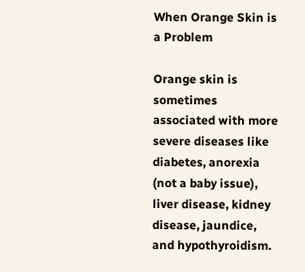When Orange Skin is a Problem

Orange skin is sometimes associated with more severe diseases like diabetes, anorexia (not a baby issue), liver disease, kidney disease, jaundice, and hypothyroidism.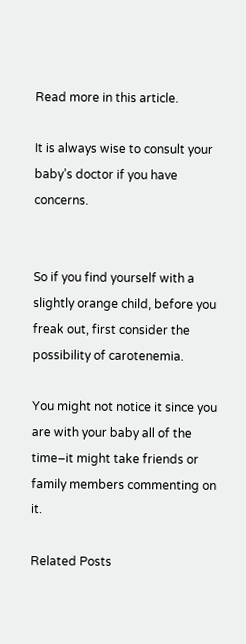Read more in this article.

It is always wise to consult your baby’s doctor if you have concerns.


So if you find yourself with a slightly orange child, before you freak out, first consider the possibility of carotenemia.

You might not notice it since you are with your baby all of the time–it might take friends or family members commenting on it.

Related Posts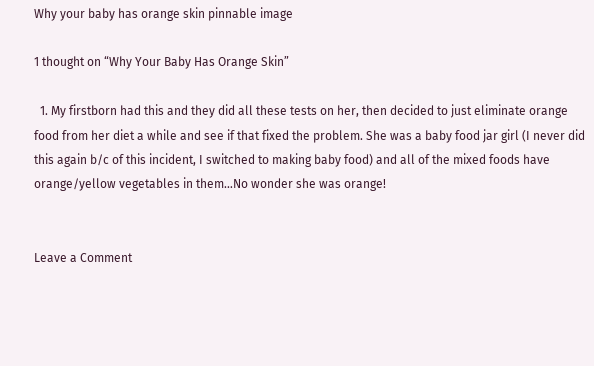Why your baby has orange skin pinnable image

1 thought on “Why Your Baby Has Orange Skin”

  1. My firstborn had this and they did all these tests on her, then decided to just eliminate orange food from her diet a while and see if that fixed the problem. She was a baby food jar girl (I never did this again b/c of this incident, I switched to making baby food) and all of the mixed foods have orange/yellow vegetables in them…No wonder she was orange!


Leave a Comment